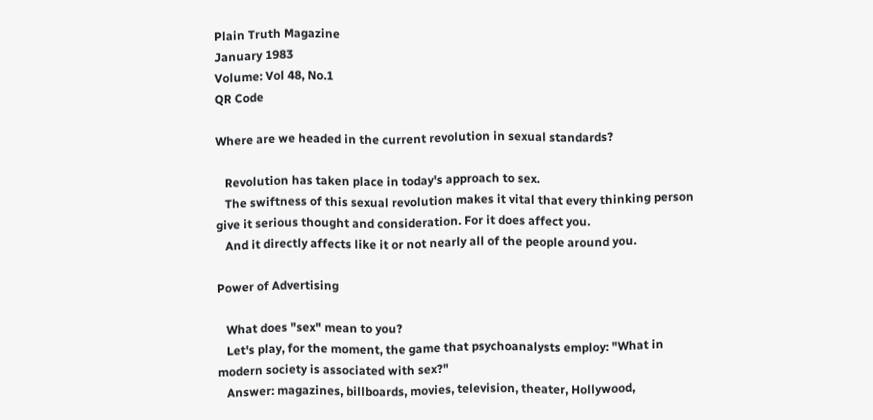Plain Truth Magazine
January 1983
Volume: Vol 48, No.1
QR Code

Where are we headed in the current revolution in sexual standards?

   Revolution has taken place in today's approach to sex.
   The swiftness of this sexual revolution makes it vital that every thinking person give it serious thought and consideration. For it does affect you.
   And it directly affects like it or not nearly all of the people around you.

Power of Advertising

   What does "sex" mean to you?
   Let's play, for the moment, the game that psychoanalysts employ: "What in modern society is associated with sex?"
   Answer: magazines, billboards, movies, television, theater, Hollywood,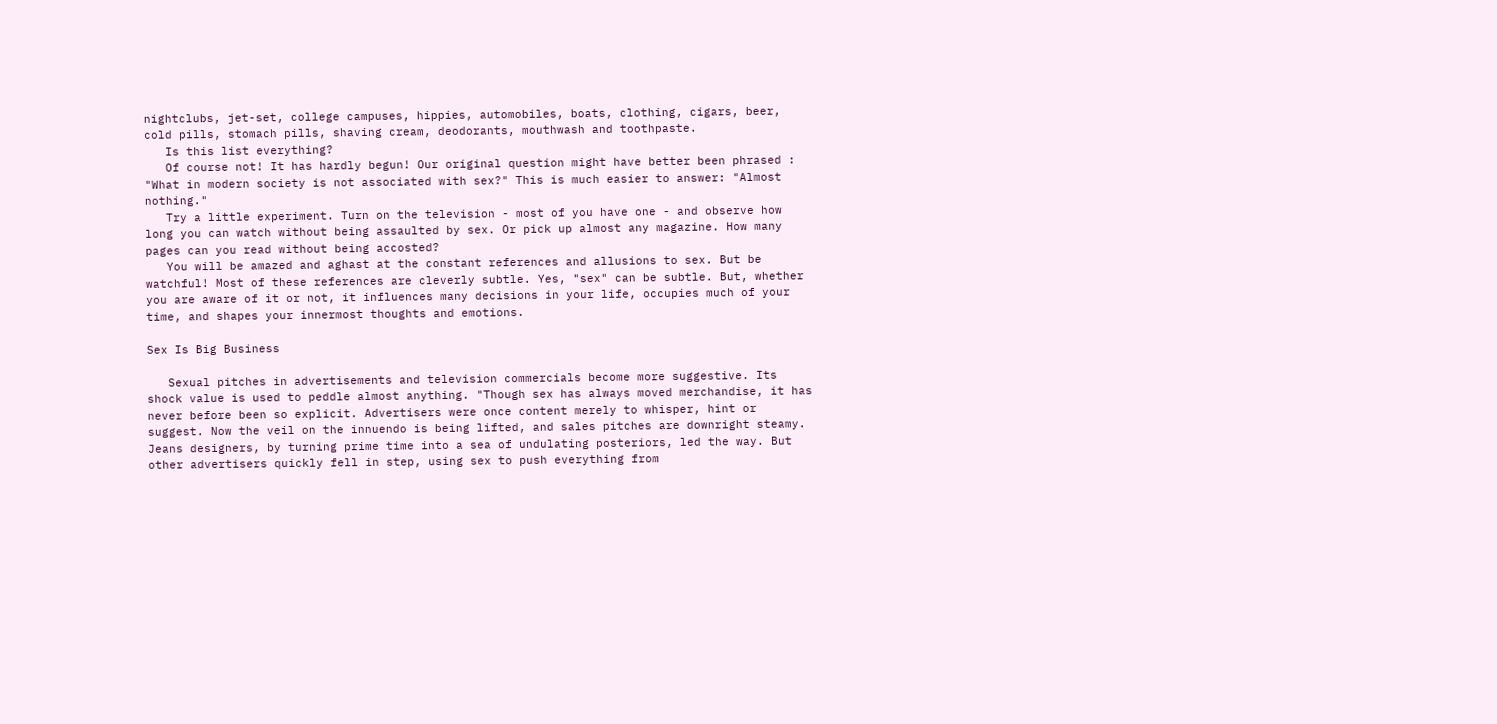nightclubs, jet-set, college campuses, hippies, automobiles, boats, clothing, cigars, beer, cold pills, stomach pills, shaving cream, deodorants, mouthwash and toothpaste.
   Is this list everything?
   Of course not! It has hardly begun! Our original question might have better been phrased : "What in modern society is not associated with sex?" This is much easier to answer: "Almost nothing."
   Try a little experiment. Turn on the television - most of you have one - and observe how long you can watch without being assaulted by sex. Or pick up almost any magazine. How many pages can you read without being accosted?
   You will be amazed and aghast at the constant references and allusions to sex. But be watchful! Most of these references are cleverly subtle. Yes, "sex" can be subtle. But, whether you are aware of it or not, it influences many decisions in your life, occupies much of your time, and shapes your innermost thoughts and emotions.

Sex Is Big Business

   Sexual pitches in advertisements and television commercials become more suggestive. Its shock value is used to peddle almost anything. "Though sex has always moved merchandise, it has never before been so explicit. Advertisers were once content merely to whisper, hint or suggest. Now the veil on the innuendo is being lifted, and sales pitches are downright steamy. Jeans designers, by turning prime time into a sea of undulating posteriors, led the way. But other advertisers quickly fell in step, using sex to push everything from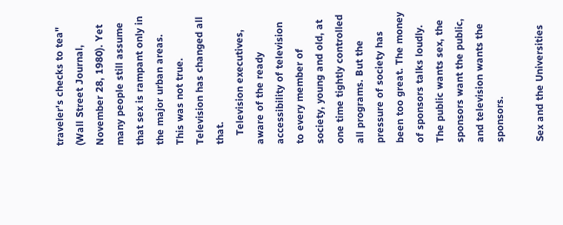traveler's checks to tea" (Wall Street Journal, November 28, 1980). Yet many people still assume that sex is rampant only in the major urban areas. This was not true. Television has changed all that.
   Television executives, aware of the ready accessibility of television to every member of society, young and old, at one time tightly controlled all programs. But the pressure of society has been too great. The money of sponsors talks loudly. The public wants sex, the sponsors want the public, and television wants the sponsors.

Sex and the Universities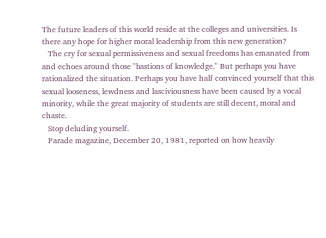The future leaders of this world reside at the colleges and universities. Is there any hope for higher moral leadership from this new generation?
   The cry for sexual permissiveness and sexual freedoms has emanated from and echoes around those "bastions of knowledge." But perhaps you have rationalized the situation. Perhaps you have half convinced yourself that this sexual looseness, lewdness and lasciviousness have been caused by a vocal minority, while the great majority of students are still decent, moral and chaste.
   Stop deluding yourself.
   Parade magazine, December 20, 1981, reported on how heavily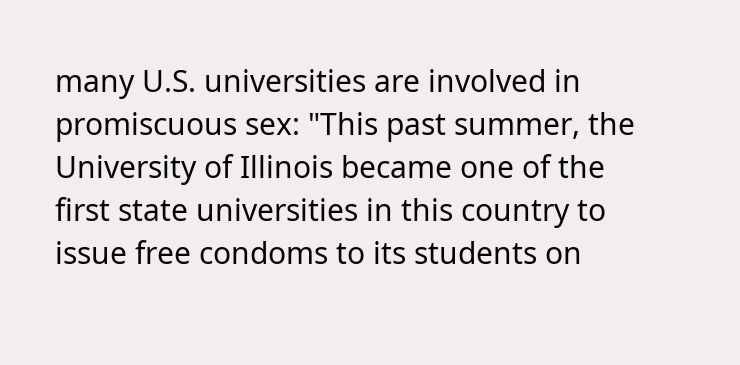many U.S. universities are involved in promiscuous sex: "This past summer, the University of Illinois became one of the first state universities in this country to issue free condoms to its students on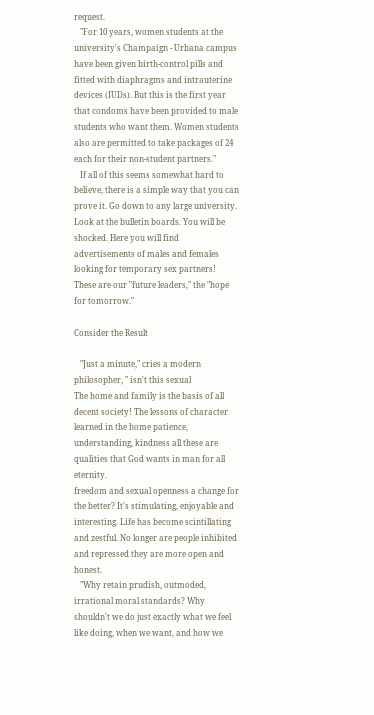request.
   "For 10 years, women students at the university's Champaign - Urbana campus have been given birth-control pills and fitted with diaphragms and intrauterine devices (IUDs). But this is the first year that condoms have been provided to male students who want them. Women students also are permitted to take packages of 24 each for their non-student partners."
   If all of this seems somewhat hard to believe, there is a simple way that you can prove it. Go down to any large university. Look at the bulletin boards. You will be shocked. Here you will find advertisements of males and females looking for temporary sex partners! These are our "future leaders," the "hope for tomorrow."

Consider the Result

   "Just a minute," cries a modern philosopher, " isn't this sexual
The home and family is the basis of all decent society! The lessons of character learned in the home patience, understanding, kindness all these are qualities that God wants in man for all eternity.
freedom and sexual openness a change for the better? It's stimulating, enjoyable and interesting. Life has become scintillating and zestful. No longer are people inhibited and repressed they are more open and honest.
   "Why retain prudish, outmoded, irrational moral standards? Why shouldn't we do just exactly what we feel like doing, when we want, and how we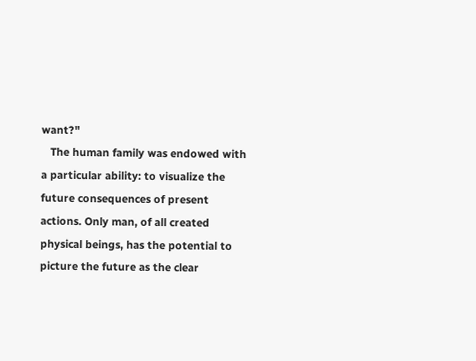want?"
   The human family was endowed with a particular ability: to visualize the future consequences of present actions. Only man, of all created physical beings, has the potential to picture the future as the clear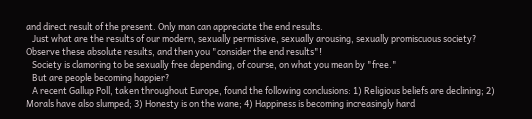and direct result of the present. Only man can appreciate the end results.
   Just what are the results of our modern, sexually permissive, sexually arousing, sexually promiscuous society? Observe these absolute results, and then you "consider the end results"!
   Society is clamoring to be sexually free depending, of course, on what you mean by "free."
   But are people becoming happier?
   A recent Gallup Poll, taken throughout Europe, found the following conclusions: 1) Religious beliefs are declining; 2) Morals have also slumped; 3) Honesty is on the wane; 4) Happiness is becoming increasingly hard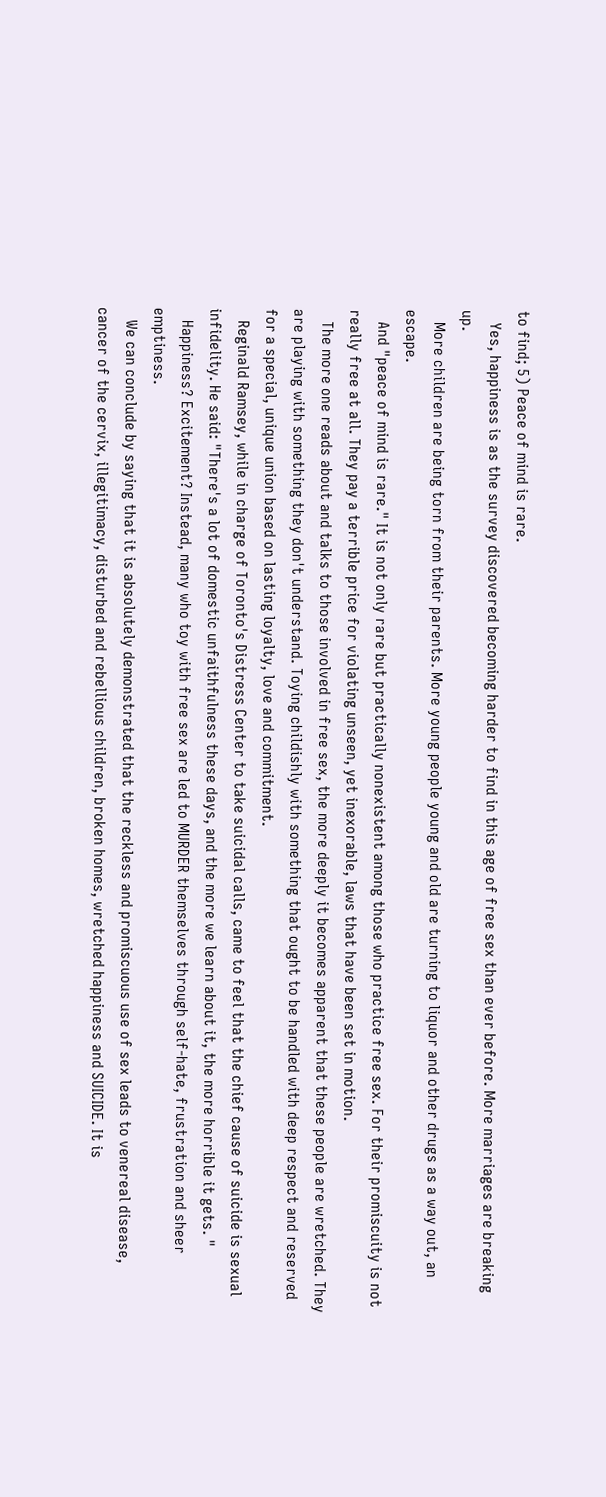to find; 5) Peace of mind is rare.
   Yes, happiness is as the survey discovered becoming harder to find in this age of free sex than ever before. More marriages are breaking up.
   More children are being torn from their parents. More young people young and old are turning to liquor and other drugs as a way out, an escape.
   And "peace of mind is rare." It is not only rare but practically nonexistent among those who practice free sex. For their promiscuity is not really free at all. They pay a terrible price for violating unseen, yet inexorable, laws that have been set in motion.
   The more one reads about and talks to those involved in free sex, the more deeply it becomes apparent that these people are wretched. They are playing with something they don't understand. Toying childishly with something that ought to be handled with deep respect and reserved for a special, unique union based on lasting loyalty, love and commitment.
   Reginald Ramsey, while in charge of Toronto's Distress Center to take suicidal calls, came to feel that the chief cause of suicide is sexual infidelity. He said: "There's a lot of domestic unfaithfulness these days, and the more we learn about it, the more horrible it gets. "
   Happiness? Excitement? Instead, many who toy with free sex are led to MURDER themselves through self-hate, frustration and sheer emptiness.
   We can conclude by saying that it is absolutely demonstrated that the reckless and promiscuous use of sex leads to venereal disease, cancer of the cervix, illegitimacy, disturbed and rebellious children, broken homes, wretched happiness and SUICIDE. It is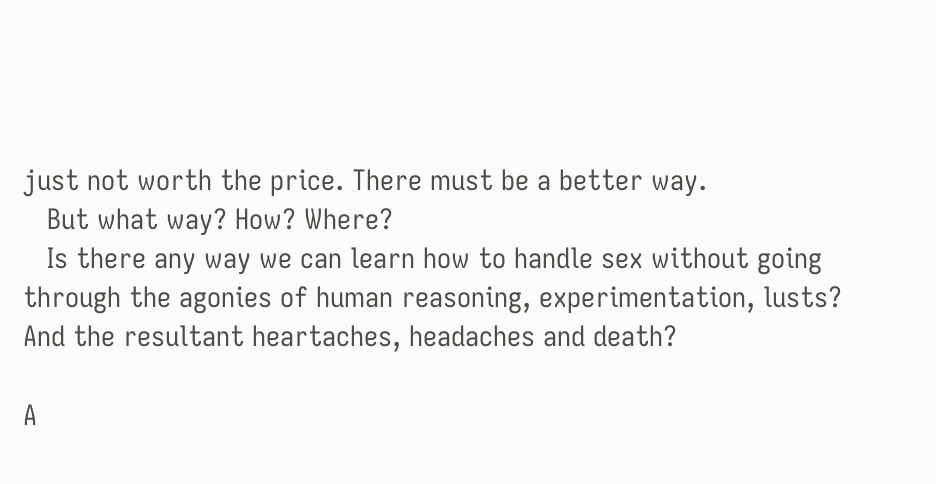just not worth the price. There must be a better way.
   But what way? How? Where?
   Is there any way we can learn how to handle sex without going through the agonies of human reasoning, experimentation, lusts? And the resultant heartaches, headaches and death?

A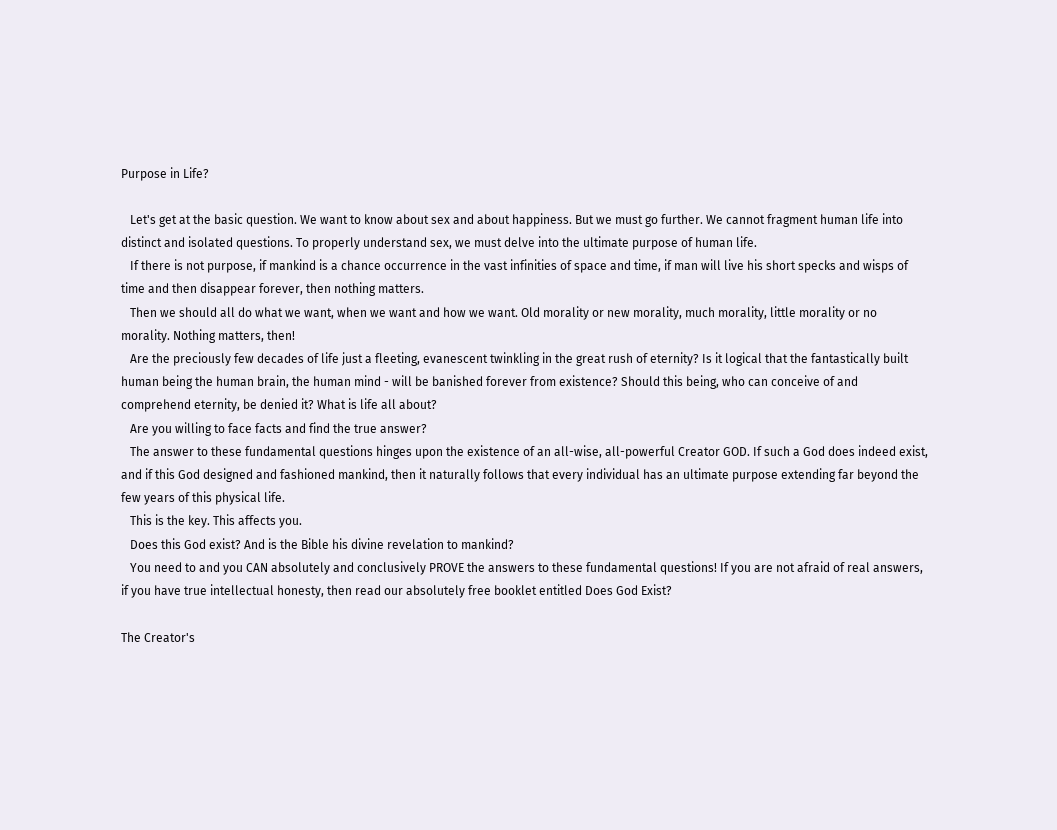Purpose in Life?

   Let's get at the basic question. We want to know about sex and about happiness. But we must go further. We cannot fragment human life into distinct and isolated questions. To properly understand sex, we must delve into the ultimate purpose of human life.
   If there is not purpose, if mankind is a chance occurrence in the vast infinities of space and time, if man will live his short specks and wisps of time and then disappear forever, then nothing matters.
   Then we should all do what we want, when we want and how we want. Old morality or new morality, much morality, little morality or no morality. Nothing matters, then!
   Are the preciously few decades of life just a fleeting, evanescent twinkling in the great rush of eternity? Is it logical that the fantastically built human being the human brain, the human mind - will be banished forever from existence? Should this being, who can conceive of and comprehend eternity, be denied it? What is life all about?
   Are you willing to face facts and find the true answer?
   The answer to these fundamental questions hinges upon the existence of an all-wise, all-powerful Creator GOD. If such a God does indeed exist, and if this God designed and fashioned mankind, then it naturally follows that every individual has an ultimate purpose extending far beyond the few years of this physical life.
   This is the key. This affects you.
   Does this God exist? And is the Bible his divine revelation to mankind?
   You need to and you CAN absolutely and conclusively PROVE the answers to these fundamental questions! If you are not afraid of real answers, if you have true intellectual honesty, then read our absolutely free booklet entitled Does God Exist?

The Creator's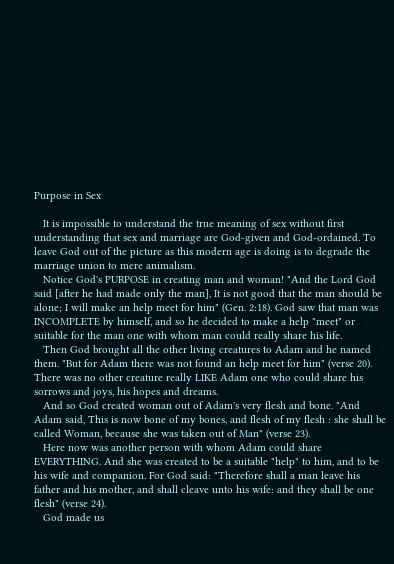Purpose in Sex

   It is impossible to understand the true meaning of sex without first understanding that sex and marriage are God-given and God-ordained. To leave God out of the picture as this modern age is doing is to degrade the marriage union to mere animalism.
   Notice God's PURPOSE in creating man and woman! "And the Lord God said [after he had made only the man], It is not good that the man should be alone; I will make an help meet for him" (Gen. 2:18). God saw that man was INCOMPLETE by himself, and so he decided to make a help "meet" or suitable for the man one with whom man could really share his life.
   Then God brought all the other living creatures to Adam and he named them. "But for Adam there was not found an help meet for him" (verse 20). There was no other creature really LIKE Adam one who could share his sorrows and joys, his hopes and dreams.
   And so God created woman out of Adam's very flesh and bone. "And Adam said, This is now bone of my bones, and flesh of my flesh : she shall be called Woman, because she was taken out of Man" (verse 23).
   Here now was another person with whom Adam could share EVERYTHING. And she was created to be a suitable "help" to him, and to be his wife and companion. For God said: "Therefore shall a man leave his father and his mother, and shall cleave unto his wife: and they shall be one flesh" (verse 24).
   God made us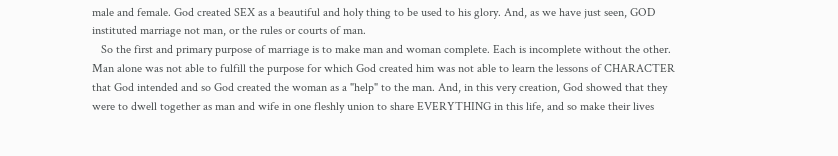male and female. God created SEX as a beautiful and holy thing to be used to his glory. And, as we have just seen, GOD instituted marriage not man, or the rules or courts of man.
   So the first and primary purpose of marriage is to make man and woman complete. Each is incomplete without the other. Man alone was not able to fulfill the purpose for which God created him was not able to learn the lessons of CHARACTER that God intended and so God created the woman as a "help" to the man. And, in this very creation, God showed that they were to dwell together as man and wife in one fleshly union to share EVERYTHING in this life, and so make their lives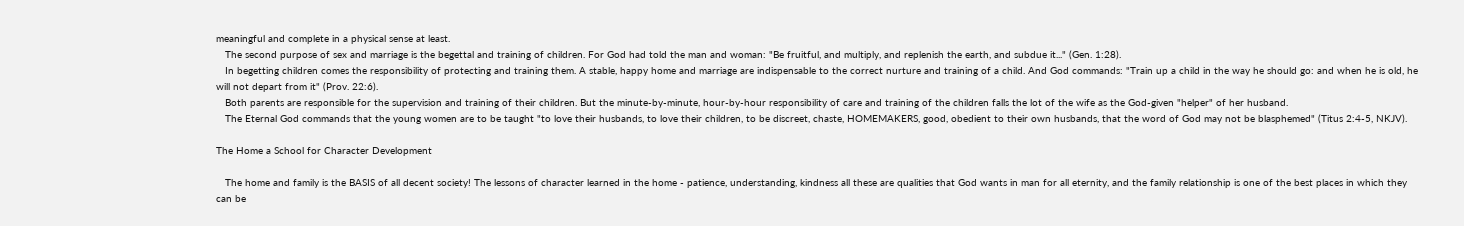meaningful and complete in a physical sense at least.
   The second purpose of sex and marriage is the begettal and training of children. For God had told the man and woman: "Be fruitful, and multiply, and replenish the earth, and subdue it..." (Gen. 1:28).
   In begetting children comes the responsibility of protecting and training them. A stable, happy home and marriage are indispensable to the correct nurture and training of a child. And God commands: "Train up a child in the way he should go: and when he is old, he will not depart from it" (Prov. 22:6).
   Both parents are responsible for the supervision and training of their children. But the minute-by-minute, hour-by-hour responsibility of care and training of the children falls the lot of the wife as the God-given "helper" of her husband.
   The Eternal God commands that the young women are to be taught "to love their husbands, to love their children, to be discreet, chaste, HOMEMAKERS, good, obedient to their own husbands, that the word of God may not be blasphemed" (Titus 2:4-5, NKJV).

The Home a School for Character Development

   The home and family is the BASIS of all decent society! The lessons of character learned in the home - patience, understanding, kindness all these are qualities that God wants in man for all eternity, and the family relationship is one of the best places in which they can be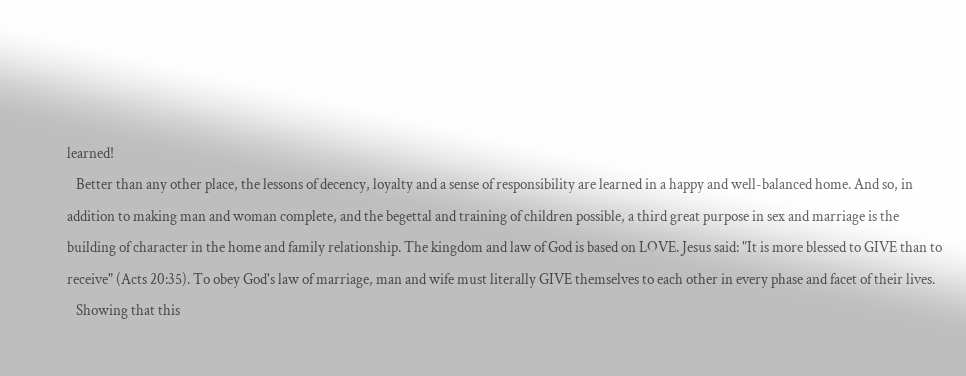learned!
   Better than any other place, the lessons of decency, loyalty and a sense of responsibility are learned in a happy and well-balanced home. And so, in addition to making man and woman complete, and the begettal and training of children possible, a third great purpose in sex and marriage is the building of character in the home and family relationship. The kingdom and law of God is based on LOVE. Jesus said: "It is more blessed to GIVE than to receive" (Acts 20:35). To obey God's law of marriage, man and wife must literally GIVE themselves to each other in every phase and facet of their lives.
   Showing that this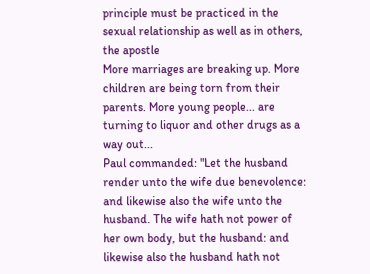principle must be practiced in the sexual relationship as well as in others, the apostle
More marriages are breaking up. More children are being torn from their parents. More young people... are turning to liquor and other drugs as a way out...
Paul commanded: "Let the husband render unto the wife due benevolence: and likewise also the wife unto the husband. The wife hath not power of her own body, but the husband: and likewise also the husband hath not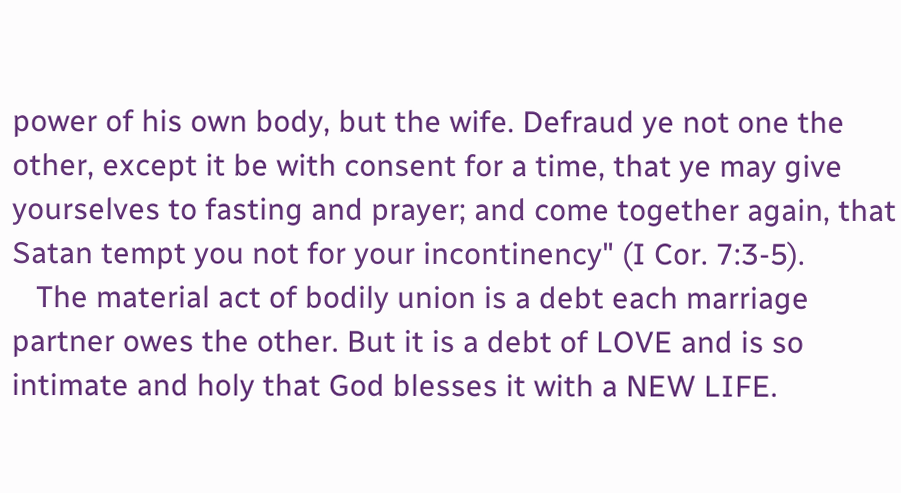power of his own body, but the wife. Defraud ye not one the other, except it be with consent for a time, that ye may give yourselves to fasting and prayer; and come together again, that Satan tempt you not for your incontinency" (I Cor. 7:3-5).
   The material act of bodily union is a debt each marriage partner owes the other. But it is a debt of LOVE and is so intimate and holy that God blesses it with a NEW LIFE.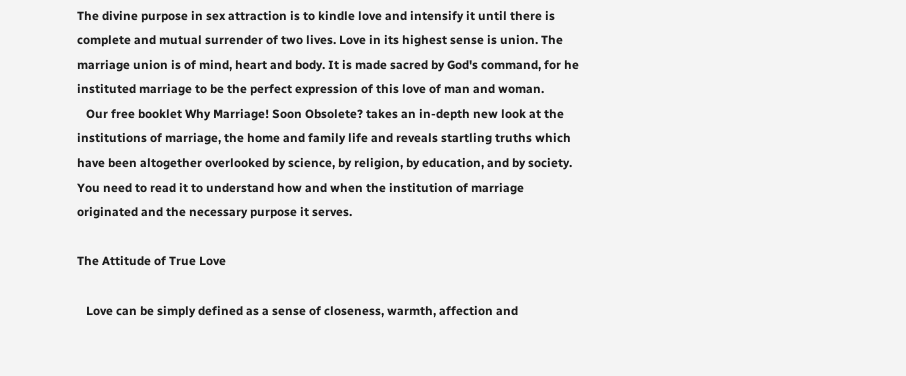The divine purpose in sex attraction is to kindle love and intensify it until there is complete and mutual surrender of two lives. Love in its highest sense is union. The marriage union is of mind, heart and body. It is made sacred by God's command, for he instituted marriage to be the perfect expression of this love of man and woman.
   Our free booklet Why Marriage! Soon Obsolete? takes an in-depth new look at the institutions of marriage, the home and family life and reveals startling truths which have been altogether overlooked by science, by religion, by education, and by society. You need to read it to understand how and when the institution of marriage originated and the necessary purpose it serves.

The Attitude of True Love

   Love can be simply defined as a sense of closeness, warmth, affection and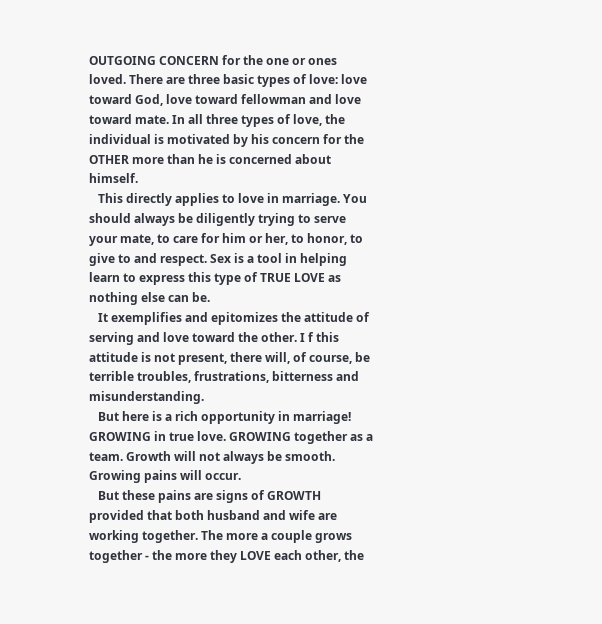OUTGOING CONCERN for the one or ones loved. There are three basic types of love: love toward God, love toward fellowman and love toward mate. In all three types of love, the individual is motivated by his concern for the OTHER more than he is concerned about himself.
   This directly applies to love in marriage. You should always be diligently trying to serve your mate, to care for him or her, to honor, to give to and respect. Sex is a tool in helping learn to express this type of TRUE LOVE as nothing else can be.
   It exemplifies and epitomizes the attitude of serving and love toward the other. I f this attitude is not present, there will, of course, be terrible troubles, frustrations, bitterness and misunderstanding.
   But here is a rich opportunity in marriage! GROWING in true love. GROWING together as a team. Growth will not always be smooth. Growing pains will occur.
   But these pains are signs of GROWTH provided that both husband and wife are working together. The more a couple grows together - the more they LOVE each other, the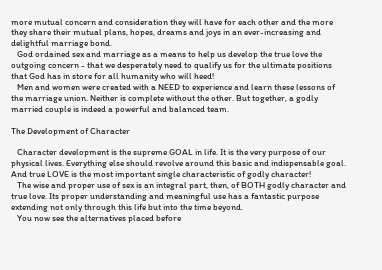more mutual concern and consideration they will have for each other and the more they share their mutual plans, hopes, dreams and joys in an ever-increasing and delightful marriage bond.
   God ordained sex and marriage as a means to help us develop the true love the outgoing concern - that we desperately need to qualify us for the ultimate positions that God has in store for all humanity who will heed!
   Men and women were created with a NEED to experience and learn these lessons of the marriage union. Neither is complete without the other. But together, a godly married couple is indeed a powerful and balanced team.

The Development of Character

   Character development is the supreme GOAL in life. It is the very purpose of our physical lives. Everything else should revolve around this basic and indispensable goal. And true LOVE is the most important single characteristic of godly character!
   The wise and proper use of sex is an integral part, then, of BOTH godly character and true love. Its proper understanding and meaningful use has a fantastic purpose extending not only through this life but into the time beyond.
   You now see the alternatives placed before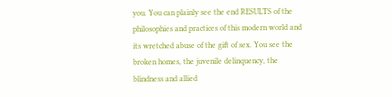you. You can plainly see the end RESULTS of the philosophies and practices of this modern world and its wretched abuse of the gift of sex. You see the broken homes, the juvenile delinquency, the blindness and allied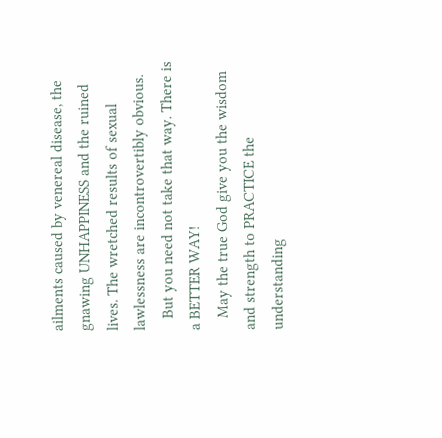ailments caused by venereal disease, the gnawing UNHAPPINESS and the ruined lives. The wretched results of sexual lawlessness are incontrovertibly obvious.
   But you need not take that way. There is a BETTER WAY!
   May the true God give you the wisdom and strength to PRACTICE the understanding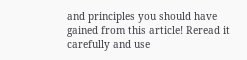and principles you should have gained from this article! Reread it carefully and use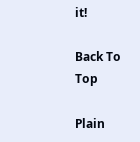it!

Back To Top

Plain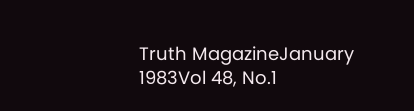Truth MagazineJanuary 1983Vol 48, No.1